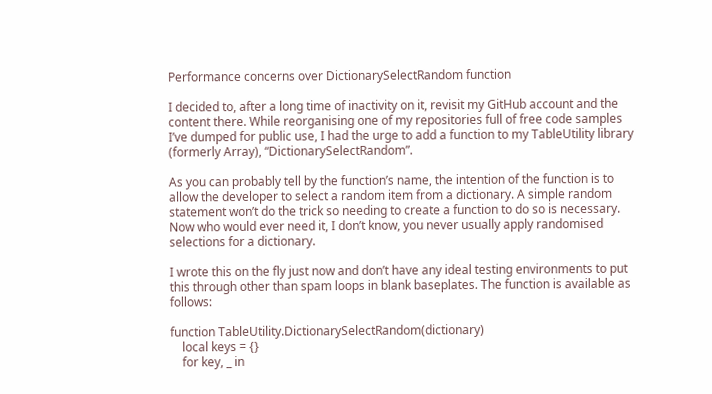Performance concerns over DictionarySelectRandom function

I decided to, after a long time of inactivity on it, revisit my GitHub account and the content there. While reorganising one of my repositories full of free code samples I’ve dumped for public use, I had the urge to add a function to my TableUtility library (formerly Array), “DictionarySelectRandom”.

As you can probably tell by the function’s name, the intention of the function is to allow the developer to select a random item from a dictionary. A simple random statement won’t do the trick so needing to create a function to do so is necessary. Now who would ever need it, I don’t know, you never usually apply randomised selections for a dictionary.

I wrote this on the fly just now and don’t have any ideal testing environments to put this through other than spam loops in blank baseplates. The function is available as follows:

function TableUtility.DictionarySelectRandom(dictionary)
    local keys = {}
    for key, _ in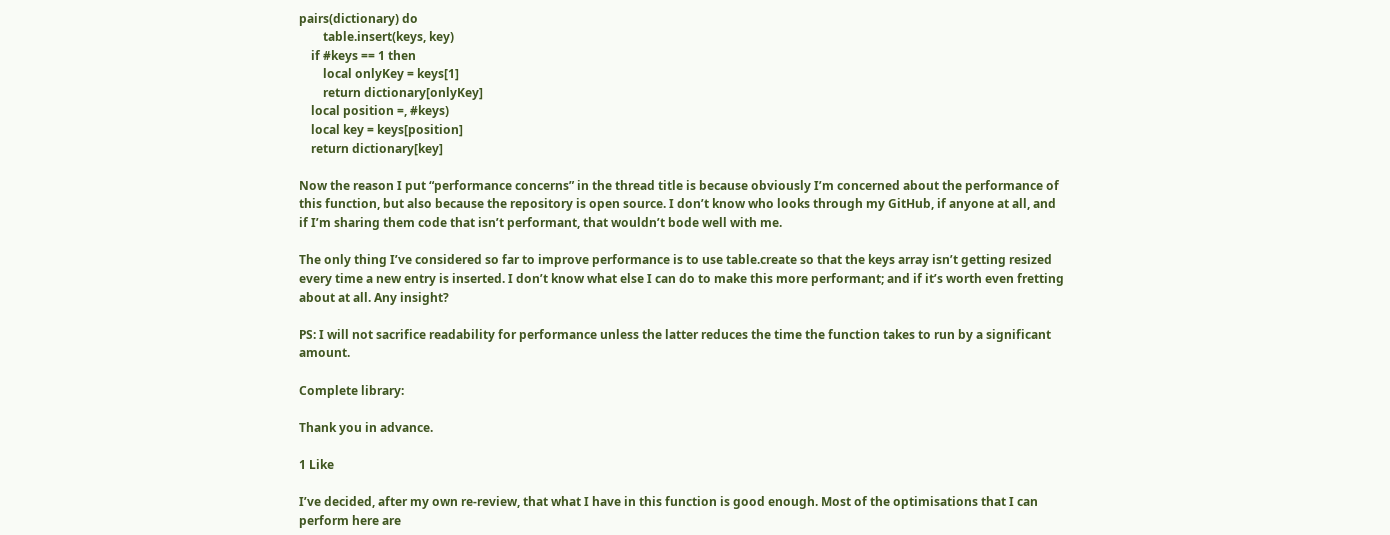pairs(dictionary) do
        table.insert(keys, key)
    if #keys == 1 then
        local onlyKey = keys[1]
        return dictionary[onlyKey]
    local position =, #keys)
    local key = keys[position]
    return dictionary[key]

Now the reason I put “performance concerns” in the thread title is because obviously I’m concerned about the performance of this function, but also because the repository is open source. I don’t know who looks through my GitHub, if anyone at all, and if I’m sharing them code that isn’t performant, that wouldn’t bode well with me.

The only thing I’ve considered so far to improve performance is to use table.create so that the keys array isn’t getting resized every time a new entry is inserted. I don’t know what else I can do to make this more performant; and if it’s worth even fretting about at all. Any insight?

PS: I will not sacrifice readability for performance unless the latter reduces the time the function takes to run by a significant amount.

Complete library:

Thank you in advance.

1 Like

I’ve decided, after my own re-review, that what I have in this function is good enough. Most of the optimisations that I can perform here are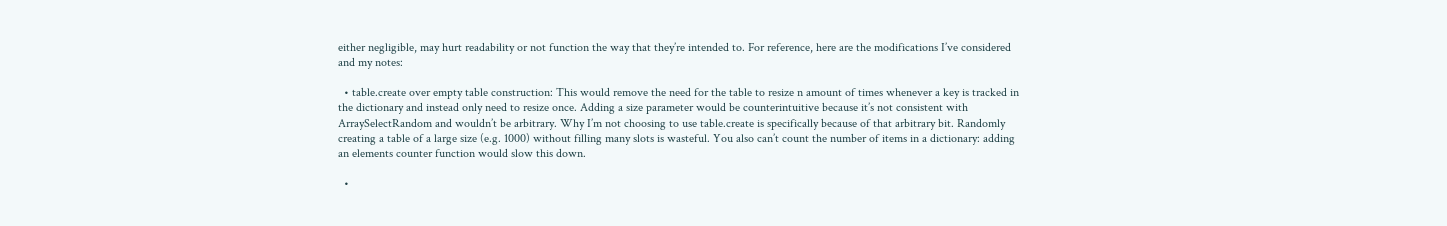either negligible, may hurt readability or not function the way that they’re intended to. For reference, here are the modifications I’ve considered and my notes:

  • table.create over empty table construction: This would remove the need for the table to resize n amount of times whenever a key is tracked in the dictionary and instead only need to resize once. Adding a size parameter would be counterintuitive because it’s not consistent with ArraySelectRandom and wouldn’t be arbitrary. Why I’m not choosing to use table.create is specifically because of that arbitrary bit. Randomly creating a table of a large size (e.g. 1000) without filling many slots is wasteful. You also can’t count the number of items in a dictionary: adding an elements counter function would slow this down.

  •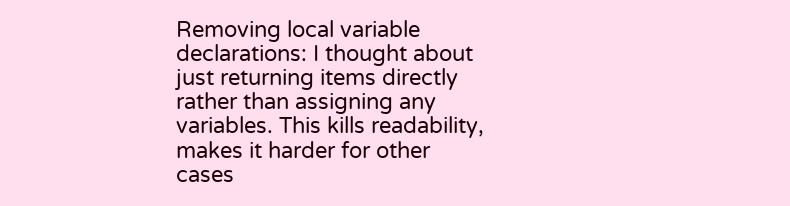Removing local variable declarations: I thought about just returning items directly rather than assigning any variables. This kills readability, makes it harder for other cases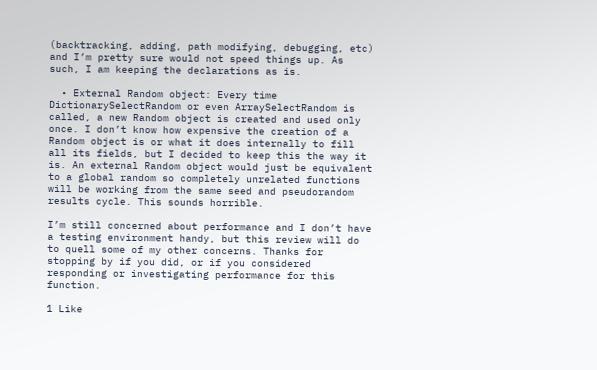(backtracking, adding, path modifying, debugging, etc) and I’m pretty sure would not speed things up. As such, I am keeping the declarations as is.

  • External Random object: Every time DictionarySelectRandom or even ArraySelectRandom is called, a new Random object is created and used only once. I don’t know how expensive the creation of a Random object is or what it does internally to fill all its fields, but I decided to keep this the way it is. An external Random object would just be equivalent to a global random so completely unrelated functions will be working from the same seed and pseudorandom results cycle. This sounds horrible.

I’m still concerned about performance and I don’t have a testing environment handy, but this review will do to quell some of my other concerns. Thanks for stopping by if you did, or if you considered responding or investigating performance for this function.

1 Like